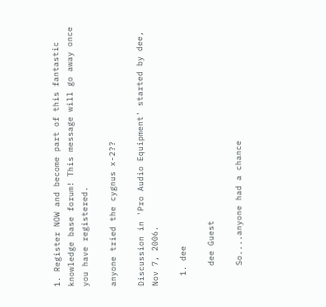1. Register NOW and become part of this fantastic knowledge base forum! This message will go away once you have registered.

anyone tried the cygnus x-2??

Discussion in 'Pro Audio Equipment' started by dee, Nov 7, 2006.

  1. dee

    dee Guest

    So....anyone had a chance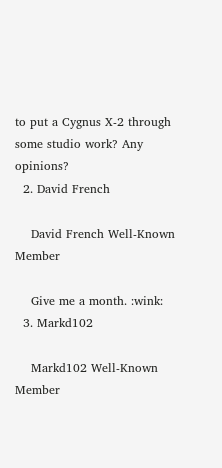to put a Cygnus X-2 through some studio work? Any opinions?
  2. David French

    David French Well-Known Member

    Give me a month. :wink:
  3. Markd102

    Markd102 Well-Known Member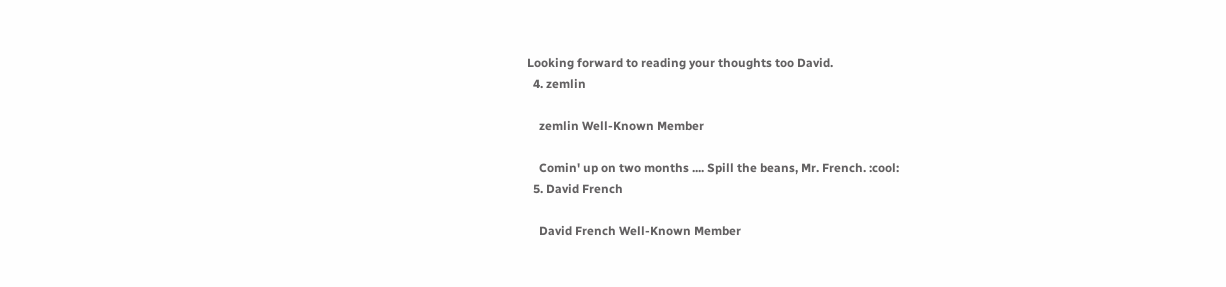Looking forward to reading your thoughts too David.
  4. zemlin

    zemlin Well-Known Member

    Comin' up on two months .... Spill the beans, Mr. French. :cool:
  5. David French

    David French Well-Known Member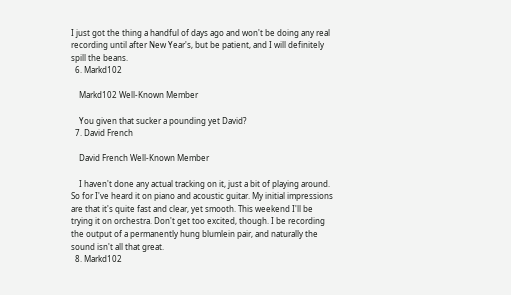I just got the thing a handful of days ago and won't be doing any real recording until after New Year's, but be patient, and I will definitely spill the beans.
  6. Markd102

    Markd102 Well-Known Member

    You given that sucker a pounding yet David?
  7. David French

    David French Well-Known Member

    I haven't done any actual tracking on it, just a bit of playing around. So for I've heard it on piano and acoustic guitar. My initial impressions are that it's quite fast and clear, yet smooth. This weekend I'll be trying it on orchestra. Don't get too excited, though. I be recording the output of a permanently hung blumlein pair, and naturally the sound isn't all that great.
  8. Markd102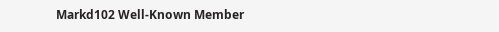Markd102 Well-Known Member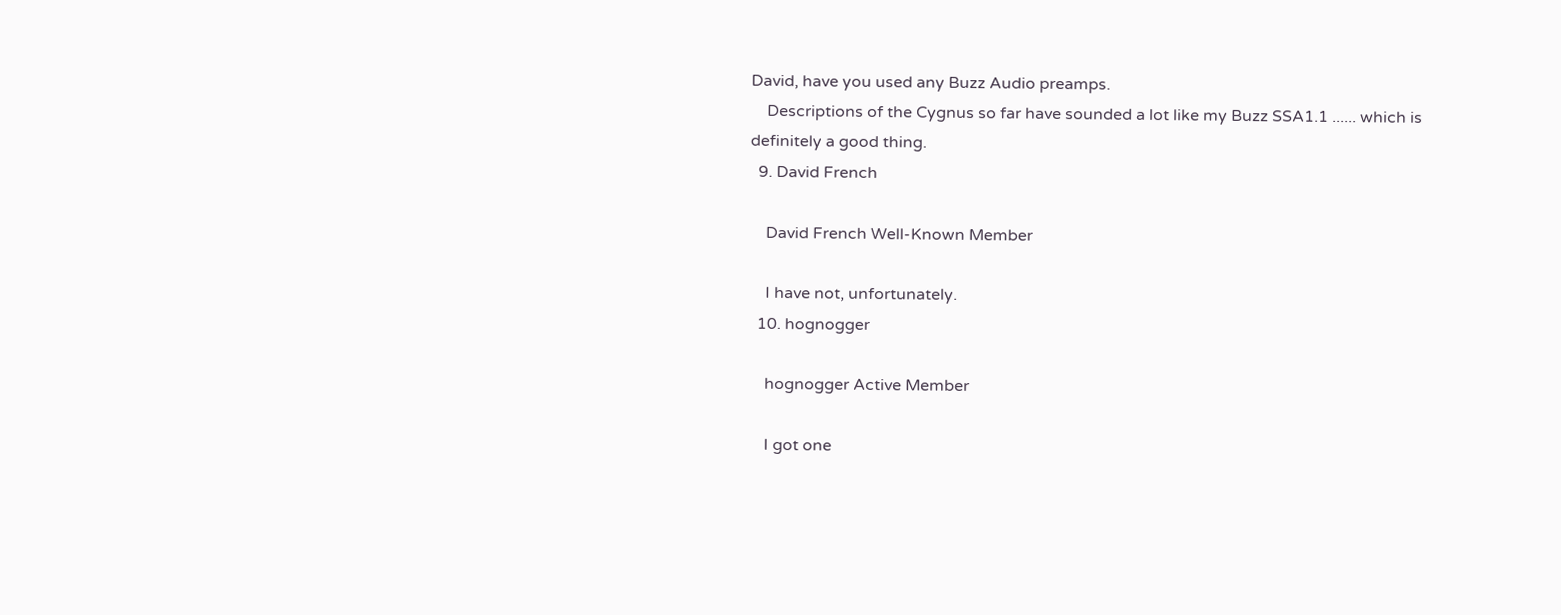David, have you used any Buzz Audio preamps.
    Descriptions of the Cygnus so far have sounded a lot like my Buzz SSA1.1 ...... which is definitely a good thing.
  9. David French

    David French Well-Known Member

    I have not, unfortunately.
  10. hognogger

    hognogger Active Member

    I got one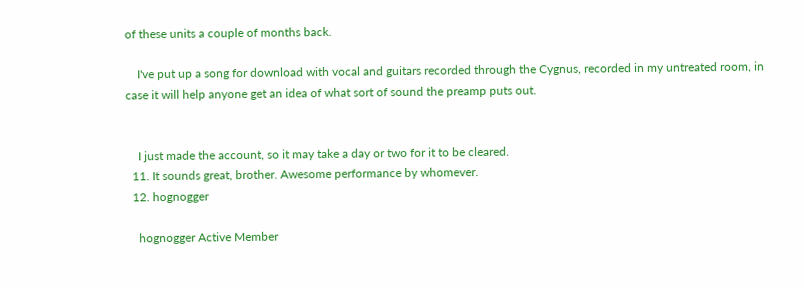of these units a couple of months back.

    I've put up a song for download with vocal and guitars recorded through the Cygnus, recorded in my untreated room, in case it will help anyone get an idea of what sort of sound the preamp puts out.


    I just made the account, so it may take a day or two for it to be cleared.
  11. It sounds great, brother. Awesome performance by whomever.
  12. hognogger

    hognogger Active Member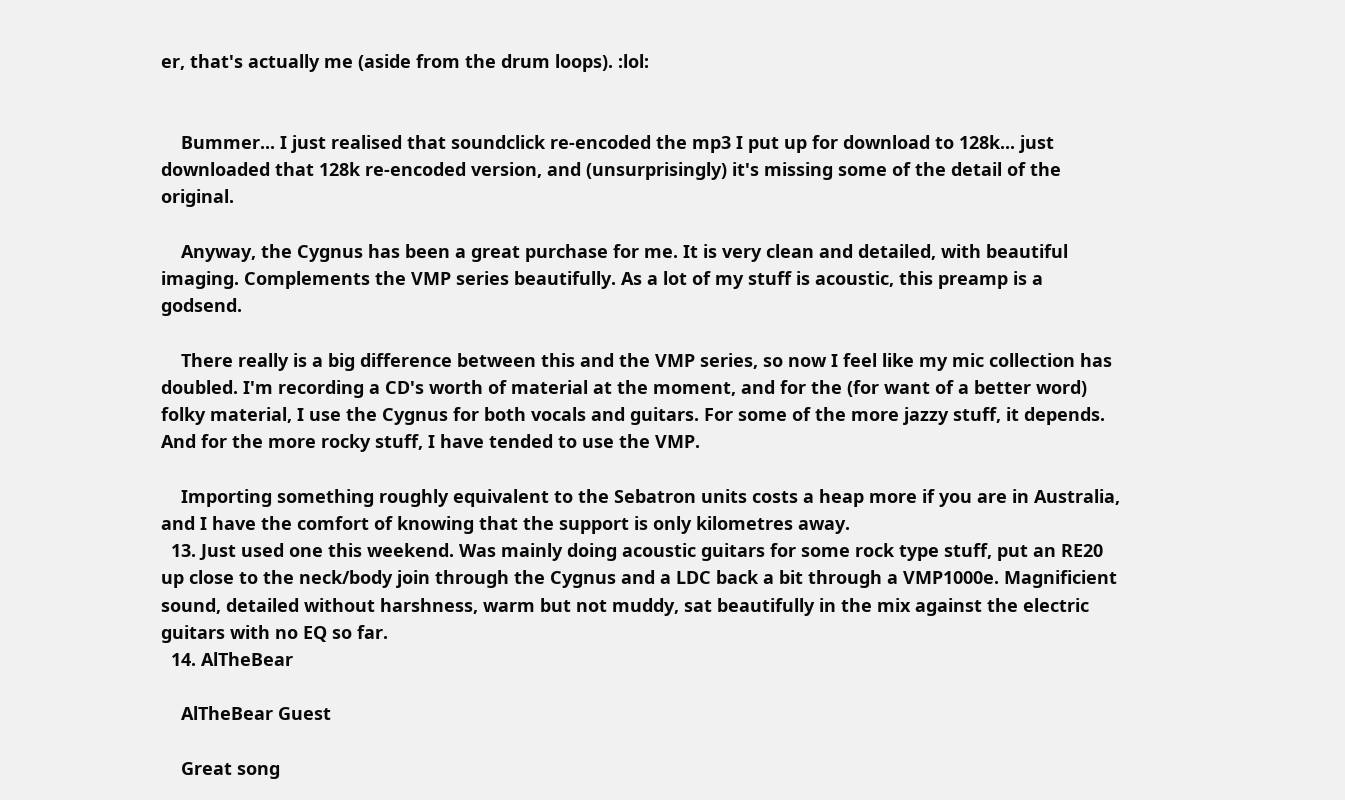er, that's actually me (aside from the drum loops). :lol:


    Bummer... I just realised that soundclick re-encoded the mp3 I put up for download to 128k... just downloaded that 128k re-encoded version, and (unsurprisingly) it's missing some of the detail of the original.

    Anyway, the Cygnus has been a great purchase for me. It is very clean and detailed, with beautiful imaging. Complements the VMP series beautifully. As a lot of my stuff is acoustic, this preamp is a godsend.

    There really is a big difference between this and the VMP series, so now I feel like my mic collection has doubled. I'm recording a CD's worth of material at the moment, and for the (for want of a better word) folky material, I use the Cygnus for both vocals and guitars. For some of the more jazzy stuff, it depends. And for the more rocky stuff, I have tended to use the VMP.

    Importing something roughly equivalent to the Sebatron units costs a heap more if you are in Australia, and I have the comfort of knowing that the support is only kilometres away.
  13. Just used one this weekend. Was mainly doing acoustic guitars for some rock type stuff, put an RE20 up close to the neck/body join through the Cygnus and a LDC back a bit through a VMP1000e. Magnificient sound, detailed without harshness, warm but not muddy, sat beautifully in the mix against the electric guitars with no EQ so far.
  14. AlTheBear

    AlTheBear Guest

    Great song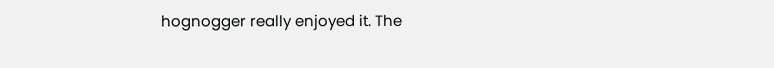hognogger really enjoyed it. The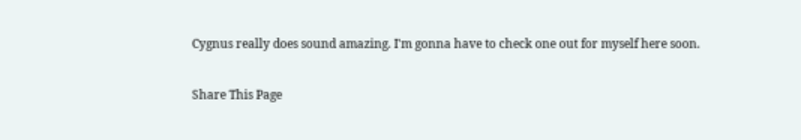Cygnus really does sound amazing. I'm gonna have to check one out for myself here soon.

Share This Page